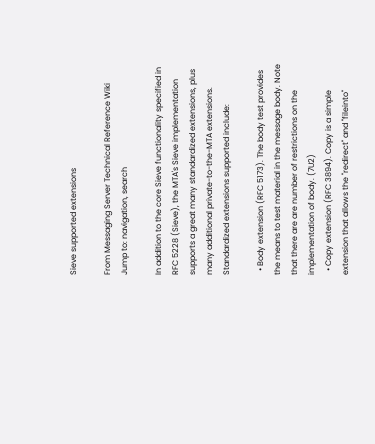Sieve supported extensions

From Messaging Server Technical Reference Wiki
Jump to: navigation, search

In addition to the core Sieve functionality specified in RFC 5228 (Sieve), the MTA's Sieve implementation supports a great many standardized extensions, plus many additional private-to-the-MTA extensions. Standardized extensions supported include:

  • Body extension (RFC 5173). The body test provides the means to test material in the message body. Note that there are are number of restrictions on the implementation of body. (7U2)
  • Copy extension (RFC 3894). Copy is a simple extension that allows the "redirect" and "fileinto"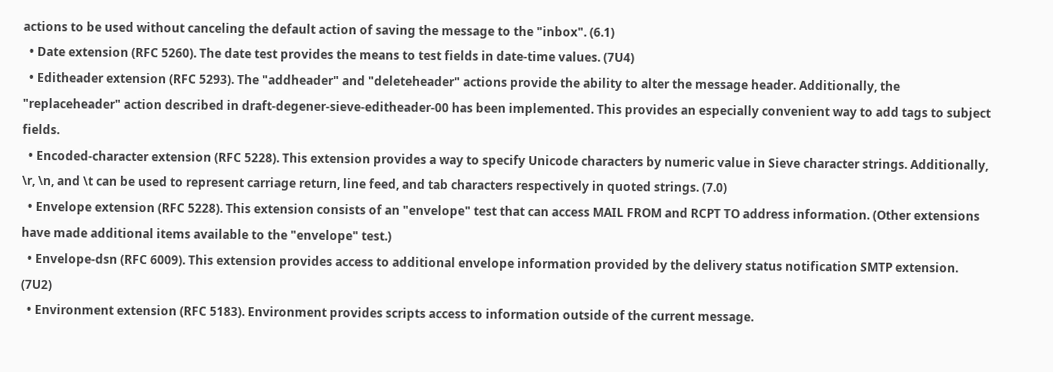actions to be used without canceling the default action of saving the message to the "inbox". (6.1)
  • Date extension (RFC 5260). The date test provides the means to test fields in date-time values. (7U4)
  • Editheader extension (RFC 5293). The "addheader" and "deleteheader" actions provide the ability to alter the message header. Additionally, the "replaceheader" action described in draft-degener-sieve-editheader-00 has been implemented. This provides an especially convenient way to add tags to subject fields.
  • Encoded-character extension (RFC 5228). This extension provides a way to specify Unicode characters by numeric value in Sieve character strings. Additionally, \r, \n, and \t can be used to represent carriage return, line feed, and tab characters respectively in quoted strings. (7.0)
  • Envelope extension (RFC 5228). This extension consists of an "envelope" test that can access MAIL FROM and RCPT TO address information. (Other extensions have made additional items available to the "envelope" test.)
  • Envelope-dsn (RFC 6009). This extension provides access to additional envelope information provided by the delivery status notification SMTP extension. (7U2)
  • Environment extension (RFC 5183). Environment provides scripts access to information outside of the current message.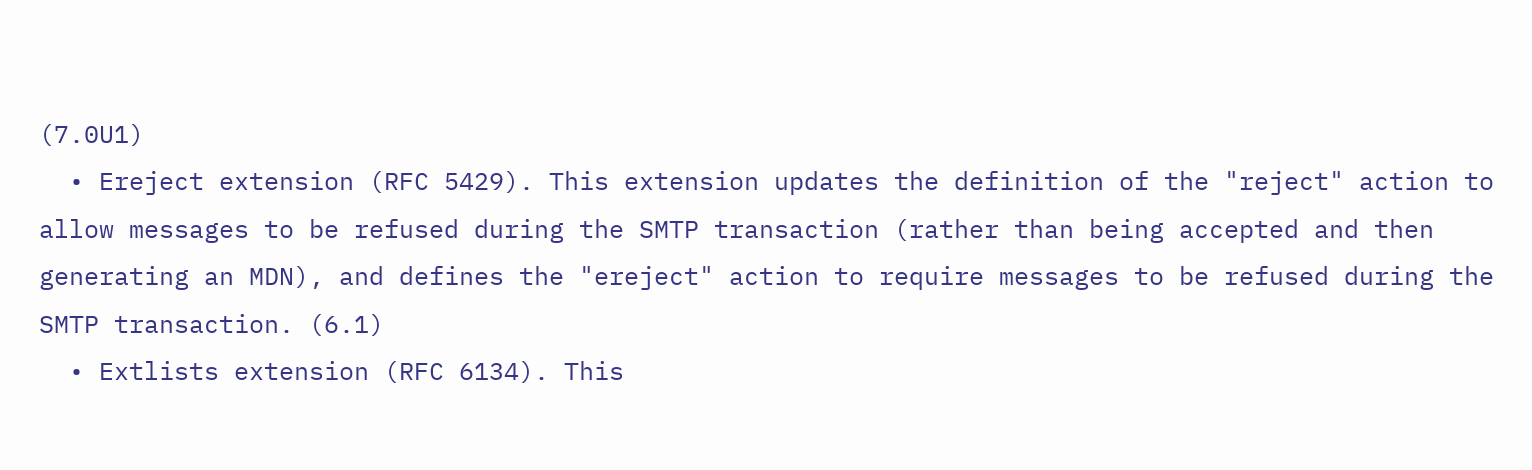(7.0U1)
  • Ereject extension (RFC 5429). This extension updates the definition of the "reject" action to allow messages to be refused during the SMTP transaction (rather than being accepted and then generating an MDN), and defines the "ereject" action to require messages to be refused during the SMTP transaction. (6.1)
  • Extlists extension (RFC 6134). This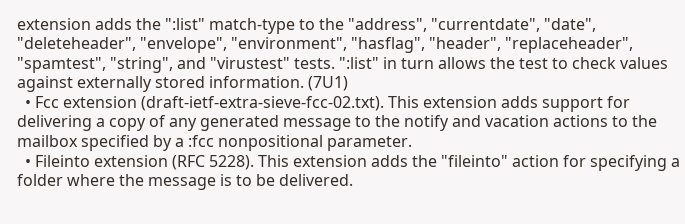extension adds the ":list" match-type to the "address", "currentdate", "date", "deleteheader", "envelope", "environment", "hasflag", "header", "replaceheader", "spamtest", "string", and "virustest" tests. ":list" in turn allows the test to check values against externally stored information. (7U1)
  • Fcc extension (draft-ietf-extra-sieve-fcc-02.txt). This extension adds support for delivering a copy of any generated message to the notify and vacation actions to the mailbox specified by a :fcc nonpositional parameter.
  • Fileinto extension (RFC 5228). This extension adds the "fileinto" action for specifying a folder where the message is to be delivered.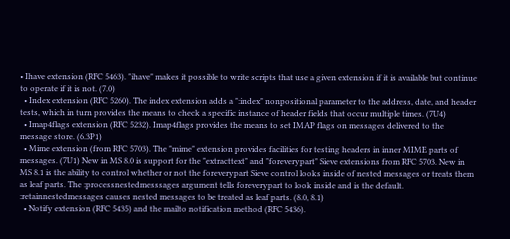• Ihave extension (RFC 5463). "ihave" makes it possible to write scripts that use a given extension if it is available but continue to operate if it is not. (7.0)
  • Index extension (RFC 5260). The index extension adds a ":index" nonpositional parameter to the address, date, and header tests, which in turn provides the means to check a specific instance of header fields that occur multiple times. (7U4)
  • Imap4flags extension (RFC 5232). Imap4flags provides the means to set IMAP flags on messages delivered to the message store. (6.3P1)
  • Mime extension (from RFC 5703). The "mime" extension provides facilities for testing headers in inner MIME parts of messages. (7U1) New in MS 8.0 is support for the "extracttext" and "foreverypart" Sieve extensions from RFC 5703. New in MS 8.1 is the ability to control whether or not the foreverypart Sieve control looks inside of nested messages or treats them as leaf parts. The :processnestedmesssages argument tells foreverypart to look inside and is the default. :retainnestedmessages causes nested messages to be treated as leaf parts. (8.0, 8.1)
  • Notify extension (RFC 5435) and the mailto notification method (RFC 5436).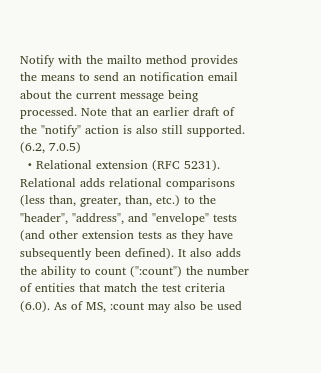Notify with the mailto method provides the means to send an notification email about the current message being processed. Note that an earlier draft of the "notify" action is also still supported. (6.2, 7.0.5)
  • Relational extension (RFC 5231). Relational adds relational comparisons (less than, greater, than, etc.) to the "header", "address", and "envelope" tests (and other extension tests as they have subsequently been defined). It also adds the ability to count (":count") the number of entities that match the test criteria (6.0). As of MS, :count may also be used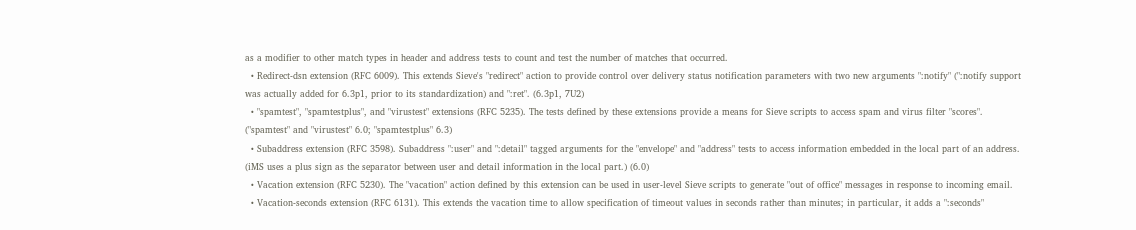as a modifier to other match types in header and address tests to count and test the number of matches that occurred.
  • Redirect-dsn extension (RFC 6009). This extends Sieve's "redirect" action to provide control over delivery status notification parameters with two new arguments ":notify" (":notify support was actually added for 6.3p1, prior to its standardization) and ":ret". (6.3p1, 7U2)
  • "spamtest", "spamtestplus", and "virustest" extensions (RFC 5235). The tests defined by these extensions provide a means for Sieve scripts to access spam and virus filter "scores". ("spamtest" and "virustest" 6.0; "spamtestplus" 6.3)
  • Subaddress extension (RFC 3598). Subaddress ":user" and ":detail" tagged arguments for the "envelope" and "address" tests to access information embedded in the local part of an address. (iMS uses a plus sign as the separator between user and detail information in the local part.) (6.0)
  • Vacation extension (RFC 5230). The "vacation" action defined by this extension can be used in user-level Sieve scripts to generate "out of office" messages in response to incoming email.
  • Vacation-seconds extension (RFC 6131). This extends the vacation time to allow specification of timeout values in seconds rather than minutes; in particular, it adds a ":seconds"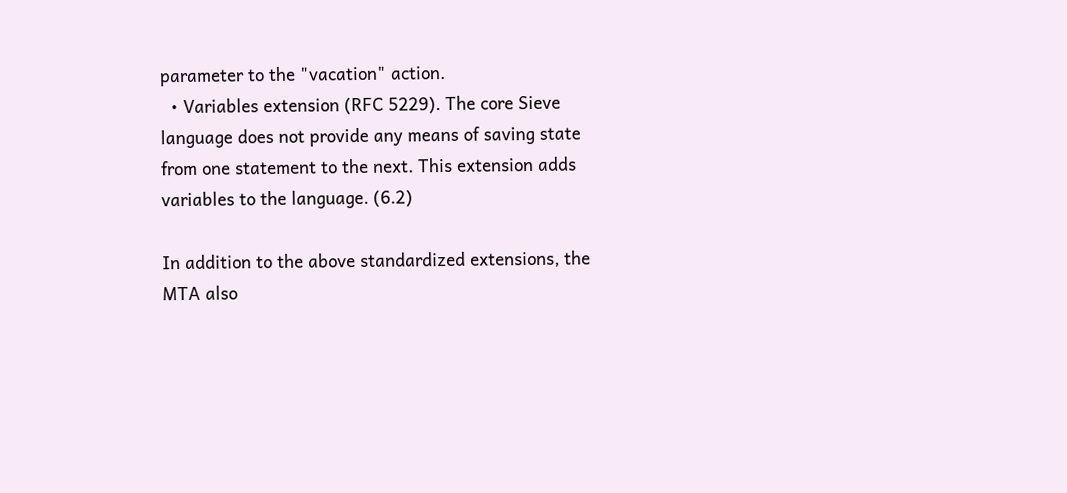parameter to the "vacation" action.
  • Variables extension (RFC 5229). The core Sieve language does not provide any means of saving state from one statement to the next. This extension adds variables to the language. (6.2)

In addition to the above standardized extensions, the MTA also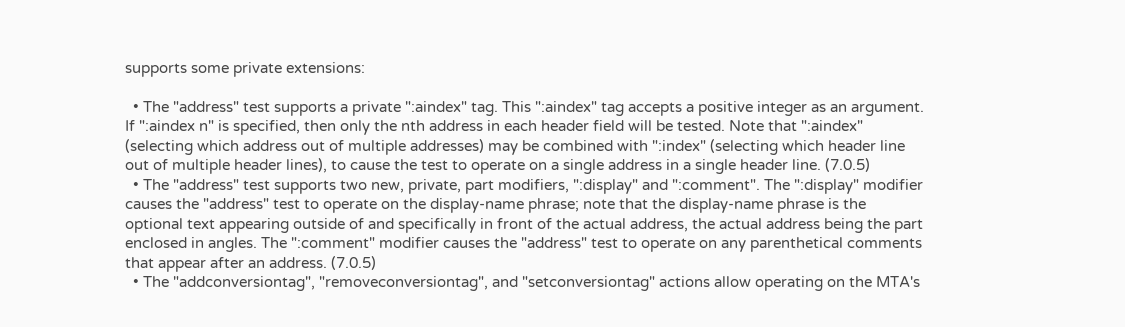supports some private extensions:

  • The "address" test supports a private ":aindex" tag. This ":aindex" tag accepts a positive integer as an argument. If ":aindex n" is specified, then only the nth address in each header field will be tested. Note that ":aindex" (selecting which address out of multiple addresses) may be combined with ":index" (selecting which header line out of multiple header lines), to cause the test to operate on a single address in a single header line. (7.0.5)
  • The "address" test supports two new, private, part modifiers, ":display" and ":comment". The ":display" modifier causes the "address" test to operate on the display-name phrase; note that the display-name phrase is the optional text appearing outside of and specifically in front of the actual address, the actual address being the part enclosed in angles. The ":comment" modifier causes the "address" test to operate on any parenthetical comments that appear after an address. (7.0.5)
  • The "addconversiontag", "removeconversiontag", and "setconversiontag" actions allow operating on the MTA's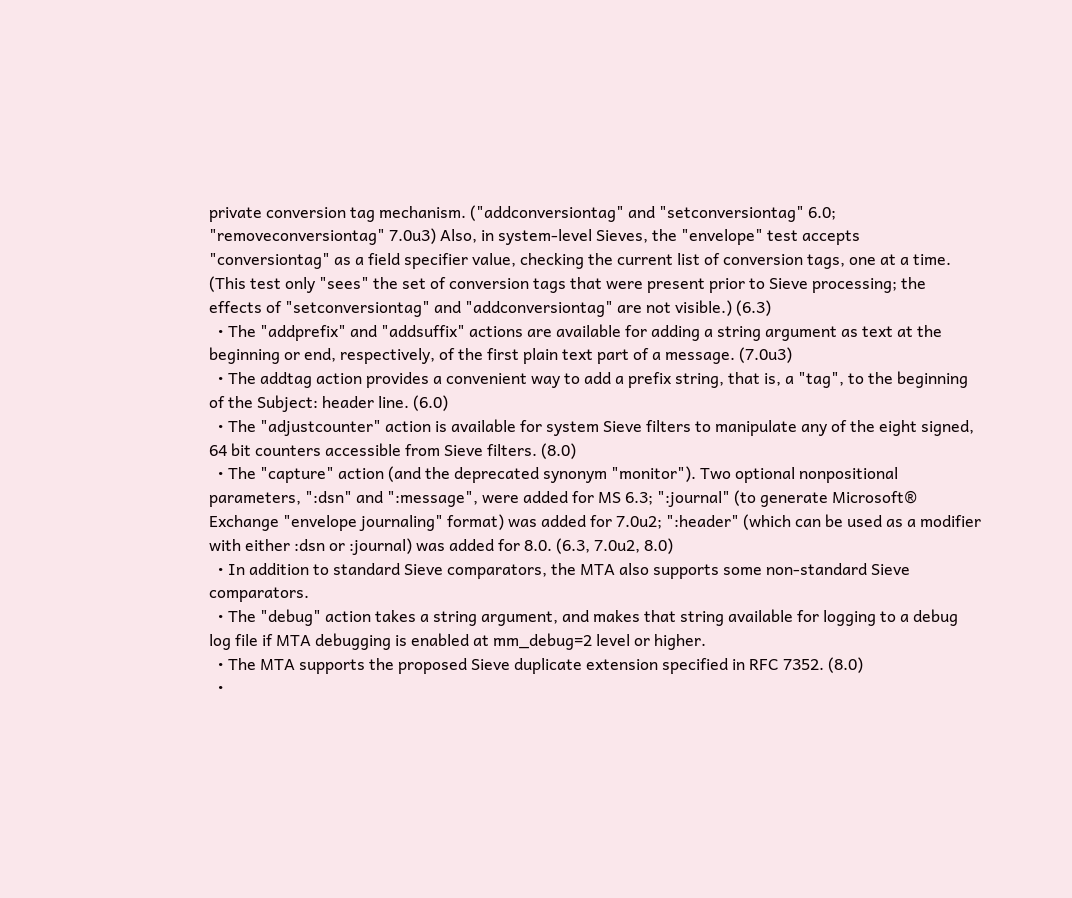private conversion tag mechanism. ("addconversiontag" and "setconversiontag" 6.0; "removeconversiontag" 7.0u3) Also, in system-level Sieves, the "envelope" test accepts "conversiontag" as a field specifier value, checking the current list of conversion tags, one at a time. (This test only "sees" the set of conversion tags that were present prior to Sieve processing; the effects of "setconversiontag" and "addconversiontag" are not visible.) (6.3)
  • The "addprefix" and "addsuffix" actions are available for adding a string argument as text at the beginning or end, respectively, of the first plain text part of a message. (7.0u3)
  • The addtag action provides a convenient way to add a prefix string, that is, a "tag", to the beginning of the Subject: header line. (6.0)
  • The "adjustcounter" action is available for system Sieve filters to manipulate any of the eight signed, 64 bit counters accessible from Sieve filters. (8.0)
  • The "capture" action (and the deprecated synonym "monitor"). Two optional nonpositional parameters, ":dsn" and ":message", were added for MS 6.3; ":journal" (to generate Microsoft® Exchange "envelope journaling" format) was added for 7.0u2; ":header" (which can be used as a modifier with either :dsn or :journal) was added for 8.0. (6.3, 7.0u2, 8.0)
  • In addition to standard Sieve comparators, the MTA also supports some non-standard Sieve comparators.
  • The "debug" action takes a string argument, and makes that string available for logging to a debug log file if MTA debugging is enabled at mm_debug=2 level or higher.
  • The MTA supports the proposed Sieve duplicate extension specified in RFC 7352. (8.0)
  •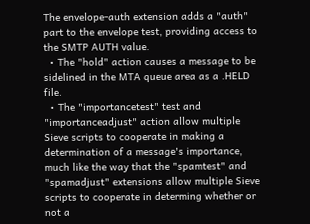The envelope-auth extension adds a "auth" part to the envelope test, providing access to the SMTP AUTH value.
  • The "hold" action causes a message to be sidelined in the MTA queue area as a .HELD file.
  • The "importancetest" test and "importanceadjust" action allow multiple Sieve scripts to cooperate in making a determination of a message's importance, much like the way that the "spamtest" and "spamadjust" extensions allow multiple Sieve scripts to cooperate in determing whether or not a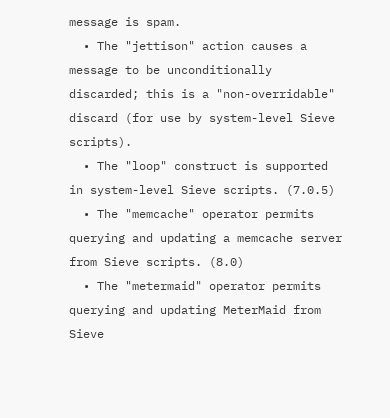message is spam.
  • The "jettison" action causes a message to be unconditionally discarded; this is a "non-overridable" discard (for use by system-level Sieve scripts).
  • The "loop" construct is supported in system-level Sieve scripts. (7.0.5)
  • The "memcache" operator permits querying and updating a memcache server from Sieve scripts. (8.0)
  • The "metermaid" operator permits querying and updating MeterMaid from Sieve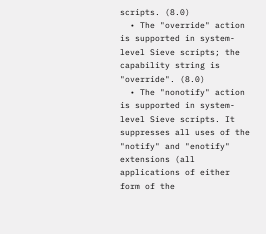scripts. (8.0)
  • The "override" action is supported in system-level Sieve scripts; the capability string is "override". (8.0)
  • The "nonotify" action is supported in system-level Sieve scripts. It suppresses all uses of the "notify" and "enotify" extensions (all applications of either form of the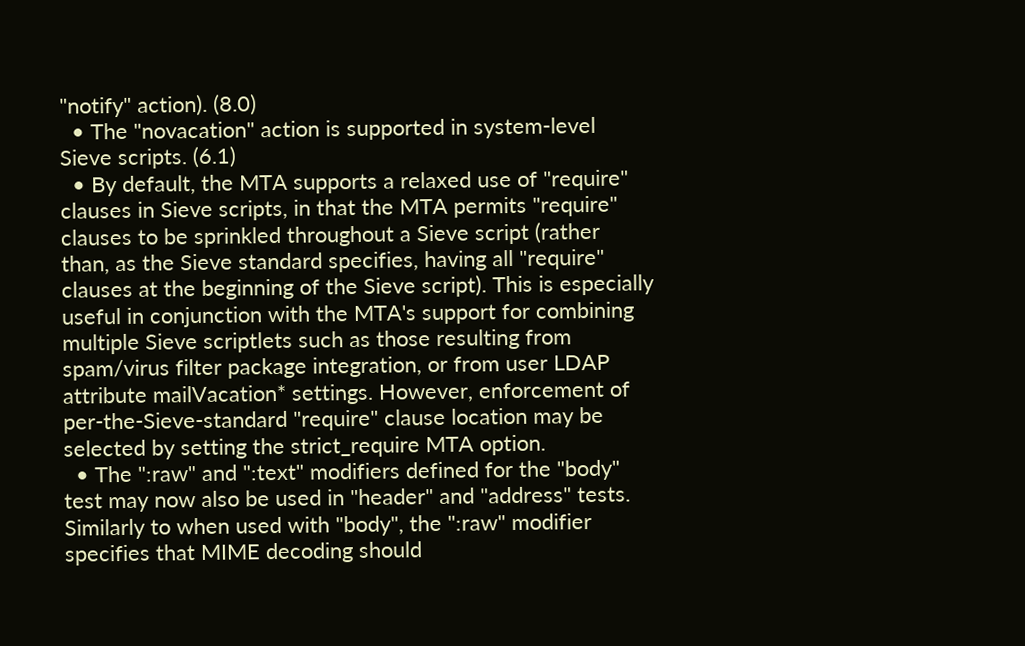"notify" action). (8.0)
  • The "novacation" action is supported in system-level Sieve scripts. (6.1)
  • By default, the MTA supports a relaxed use of "require" clauses in Sieve scripts, in that the MTA permits "require" clauses to be sprinkled throughout a Sieve script (rather than, as the Sieve standard specifies, having all "require" clauses at the beginning of the Sieve script). This is especially useful in conjunction with the MTA's support for combining multiple Sieve scriptlets such as those resulting from spam/virus filter package integration, or from user LDAP attribute mailVacation* settings. However, enforcement of per-the-Sieve-standard "require" clause location may be selected by setting the strict_require MTA option.
  • The ":raw" and ":text" modifiers defined for the "body" test may now also be used in "header" and "address" tests. Similarly to when used with "body", the ":raw" modifier specifies that MIME decoding should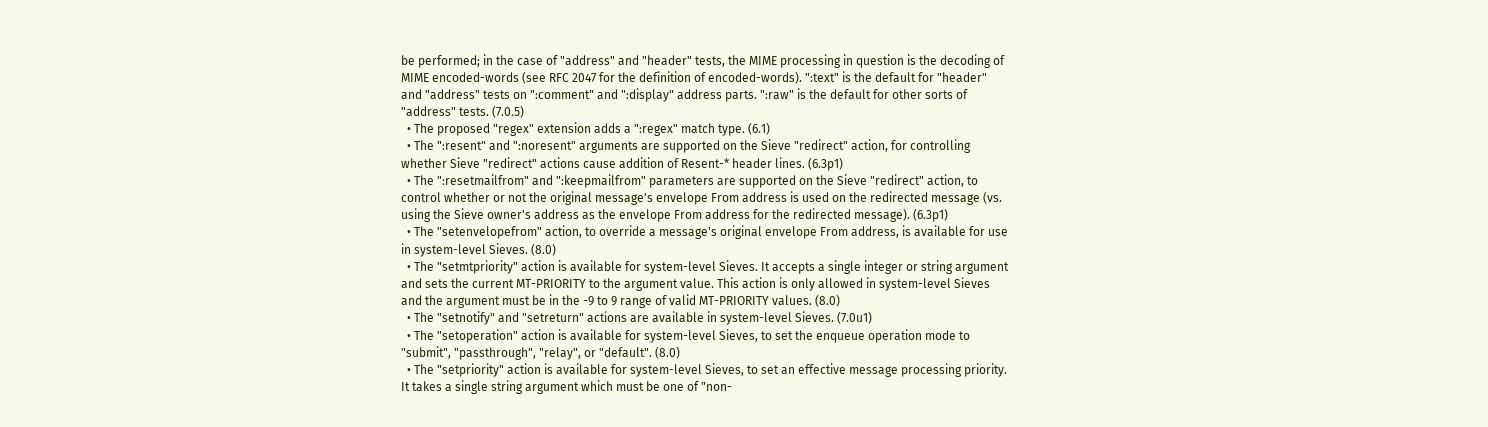be performed; in the case of "address" and "header" tests, the MIME processing in question is the decoding of MIME encoded-words (see RFC 2047 for the definition of encoded-words). ":text" is the default for "header" and "address" tests on ":comment" and ":display" address parts. ":raw" is the default for other sorts of "address" tests. (7.0.5)
  • The proposed "regex" extension adds a ":regex" match type. (6.1)
  • The ":resent" and ":noresent" arguments are supported on the Sieve "redirect" action, for controlling whether Sieve "redirect" actions cause addition of Resent-* header lines. (6.3p1)
  • The ":resetmailfrom" and ":keepmailfrom" parameters are supported on the Sieve "redirect" action, to control whether or not the original message's envelope From address is used on the redirected message (vs. using the Sieve owner's address as the envelope From address for the redirected message). (6.3p1)
  • The "setenvelopefrom" action, to override a message's original envelope From address, is available for use in system-level Sieves. (8.0)
  • The "setmtpriority" action is available for system-level Sieves. It accepts a single integer or string argument and sets the current MT-PRIORITY to the argument value. This action is only allowed in system-level Sieves and the argument must be in the -9 to 9 range of valid MT-PRIORITY values. (8.0)
  • The "setnotify" and "setreturn" actions are available in system-level Sieves. (7.0u1)
  • The "setoperation" action is available for system-level Sieves, to set the enqueue operation mode to "submit", "passthrough", "relay", or "default". (8.0)
  • The "setpriority" action is available for system-level Sieves, to set an effective message processing priority. It takes a single string argument which must be one of "non-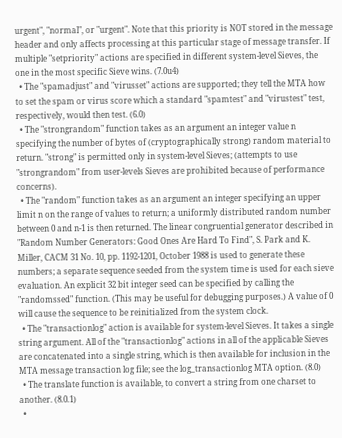urgent", "normal", or "urgent". Note that this priority is NOT stored in the message header and only affects processing at this particular stage of message transfer. If multiple "setpriority" actions are specified in different system-level Sieves, the one in the most specific Sieve wins. (7.0u4)
  • The "spamadjust" and "virusset" actions are supported; they tell the MTA how to set the spam or virus score which a standard "spamtest" and "virustest" test, respectively, would then test. (6.0)
  • The "strongrandom" function takes as an argument an integer value n specifying the number of bytes of (cryptographically strong) random material to return. "strong" is permitted only in system-level Sieves; (attempts to use "strongrandom" from user-levels Sieves are prohibited because of performance concerns).
  • The "random" function takes as an argument an integer specifying an upper limit n on the range of values to return; a uniformly distributed random number between 0 and n-1 is then returned. The linear congruential generator described in "Random Number Generators: Good Ones Are Hard To Find", S. Park and K. Miller, CACM 31 No. 10, pp. 1192-1201, October 1988 is used to generate these numbers; a separate sequence seeded from the system time is used for each sieve evaluation. An explicit 32 bit integer seed can be specified by calling the "randomssed" function. (This may be useful for debugging purposes.) A value of 0 will cause the sequence to be reinitialized from the system clock.
  • The "transactionlog" action is available for system-level Sieves. It takes a single string argument. All of the "transactionlog" actions in all of the applicable Sieves are concatenated into a single string, which is then available for inclusion in the MTA message transaction log file; see the log_transactionlog MTA option. (8.0)
  • The translate function is available, to convert a string from one charset to another. (8.0.1)
  •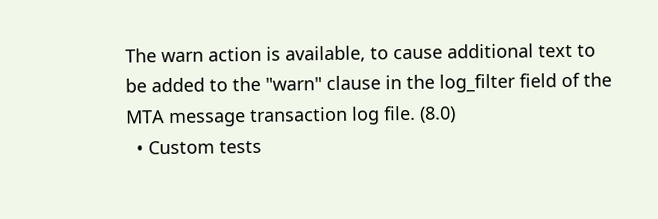The warn action is available, to cause additional text to be added to the "warn" clause in the log_filter field of the MTA message transaction log file. (8.0)
  • Custom tests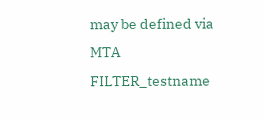may be defined via MTA FILTER_testname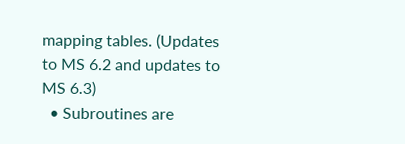mapping tables. (Updates to MS 6.2 and updates to MS 6.3)
  • Subroutines are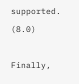supported. (8.0)

Finally,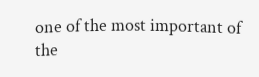one of the most important of the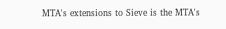MTA's extensions to Sieve is the MTA's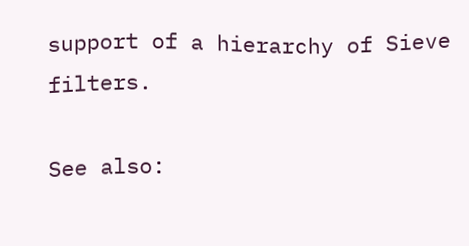support of a hierarchy of Sieve filters.

See also: